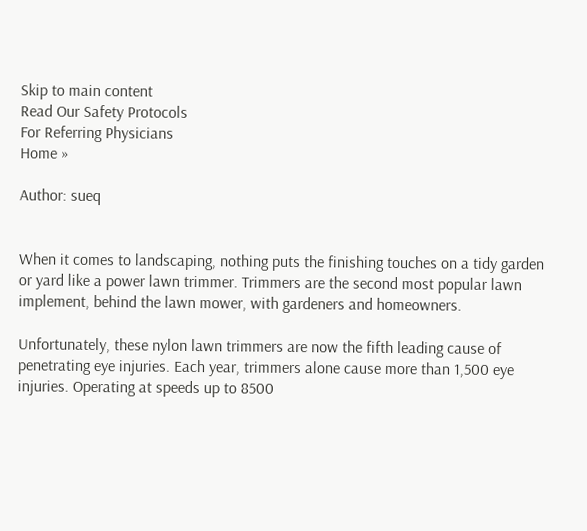Skip to main content
Read Our Safety Protocols
For Referring Physicians
Home »

Author: sueq


When it comes to landscaping, nothing puts the finishing touches on a tidy garden or yard like a power lawn trimmer. Trimmers are the second most popular lawn implement, behind the lawn mower, with gardeners and homeowners.

Unfortunately, these nylon lawn trimmers are now the fifth leading cause of penetrating eye injuries. Each year, trimmers alone cause more than 1,500 eye injuries. Operating at speeds up to 8500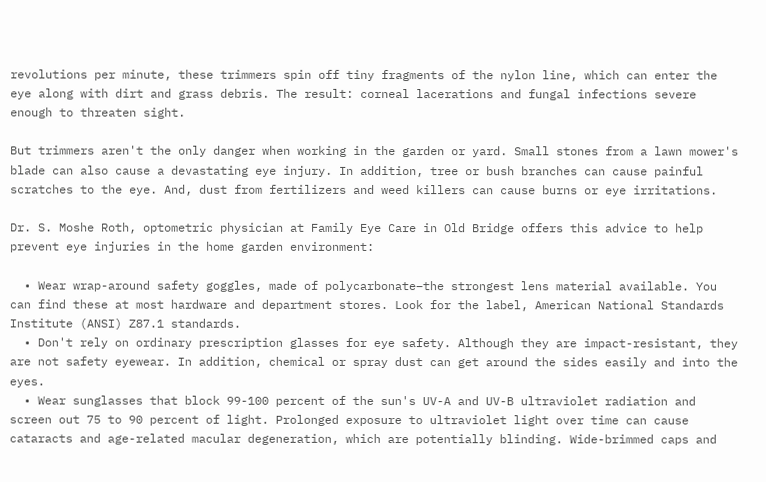revolutions per minute, these trimmers spin off tiny fragments of the nylon line, which can enter the eye along with dirt and grass debris. The result: corneal lacerations and fungal infections severe enough to threaten sight.

But trimmers aren't the only danger when working in the garden or yard. Small stones from a lawn mower's blade can also cause a devastating eye injury. In addition, tree or bush branches can cause painful scratches to the eye. And, dust from fertilizers and weed killers can cause burns or eye irritations.

Dr. S. Moshe Roth, optometric physician at Family Eye Care in Old Bridge offers this advice to help prevent eye injuries in the home garden environment:

  • Wear wrap-around safety goggles, made of polycarbonate–the strongest lens material available. You can find these at most hardware and department stores. Look for the label, American National Standards Institute (ANSI) Z87.1 standards.
  • Don't rely on ordinary prescription glasses for eye safety. Although they are impact-resistant, they are not safety eyewear. In addition, chemical or spray dust can get around the sides easily and into the eyes.
  • Wear sunglasses that block 99-100 percent of the sun's UV-A and UV-B ultraviolet radiation and screen out 75 to 90 percent of light. Prolonged exposure to ultraviolet light over time can cause cataracts and age-related macular degeneration, which are potentially blinding. Wide-brimmed caps and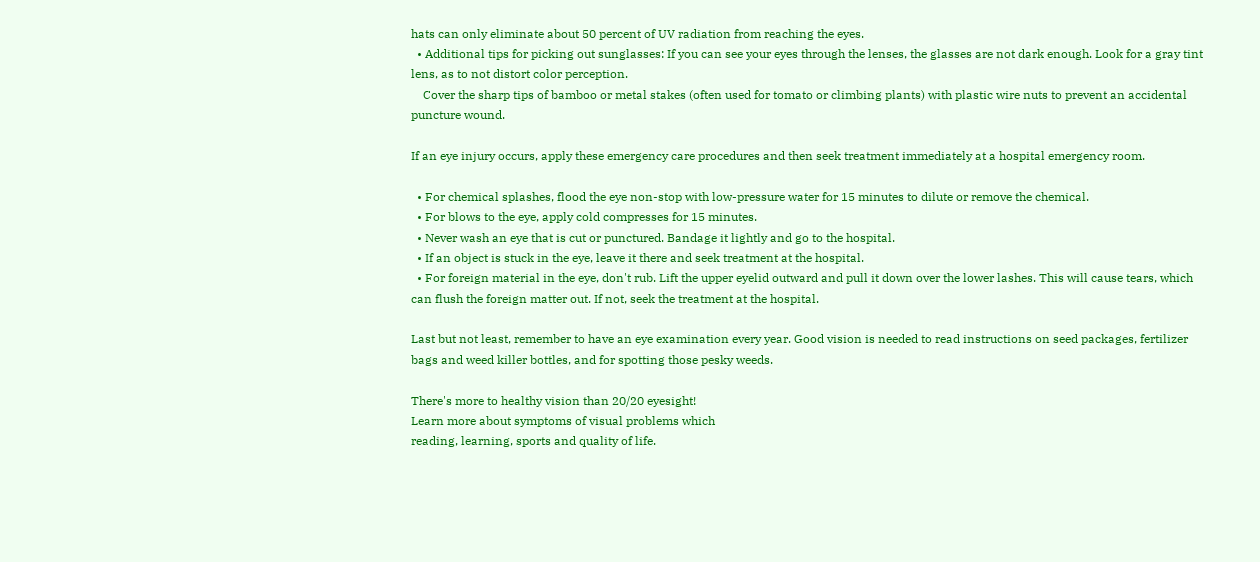hats can only eliminate about 50 percent of UV radiation from reaching the eyes.
  • Additional tips for picking out sunglasses: If you can see your eyes through the lenses, the glasses are not dark enough. Look for a gray tint lens, as to not distort color perception.
    Cover the sharp tips of bamboo or metal stakes (often used for tomato or climbing plants) with plastic wire nuts to prevent an accidental puncture wound.

If an eye injury occurs, apply these emergency care procedures and then seek treatment immediately at a hospital emergency room.

  • For chemical splashes, flood the eye non-stop with low-pressure water for 15 minutes to dilute or remove the chemical.
  • For blows to the eye, apply cold compresses for 15 minutes.
  • Never wash an eye that is cut or punctured. Bandage it lightly and go to the hospital.
  • If an object is stuck in the eye, leave it there and seek treatment at the hospital.
  • For foreign material in the eye, don't rub. Lift the upper eyelid outward and pull it down over the lower lashes. This will cause tears, which can flush the foreign matter out. If not, seek the treatment at the hospital.

Last but not least, remember to have an eye examination every year. Good vision is needed to read instructions on seed packages, fertilizer bags and weed killer bottles, and for spotting those pesky weeds.

There's more to healthy vision than 20/20 eyesight!
Learn more about symptoms of visual problems which
reading, learning, sports and quality of life.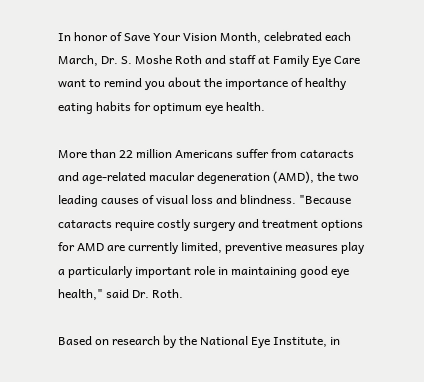In honor of Save Your Vision Month, celebrated each March, Dr. S. Moshe Roth and staff at Family Eye Care want to remind you about the importance of healthy eating habits for optimum eye health.

More than 22 million Americans suffer from cataracts and age-related macular degeneration (AMD), the two leading causes of visual loss and blindness. "Because cataracts require costly surgery and treatment options for AMD are currently limited, preventive measures play a particularly important role in maintaining good eye health," said Dr. Roth.

Based on research by the National Eye Institute, in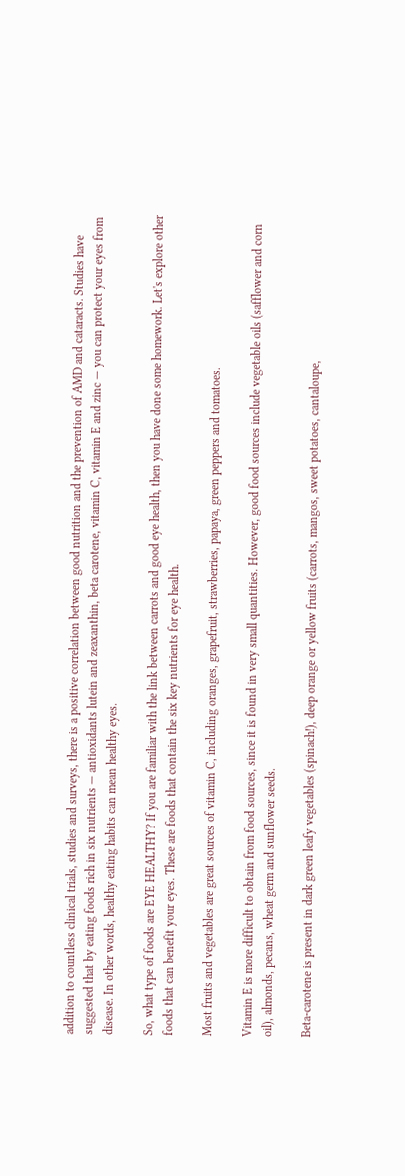addition to countless clinical trials, studies and surveys, there is a positive correlation between good nutrition and the prevention of AMD and cataracts. Studies have suggested that by eating foods rich in six nutrients — antioxidants lutein and zeaxanthin, beta carotene, vitamin C, vitamin E and zinc — you can protect your eyes from disease. In other words, healthy eating habits can mean healthy eyes.

So, what type of foods are EYE HEALTHY? If you are familiar with the link between carrots and good eye health, then you have done some homework. Let's explore other foods that can benefit your eyes. These are foods that contain the six key nutrients for eye health.

Most fruits and vegetables are great sources of vitamin C, including oranges, grapefruit, strawberries, papaya, green peppers and tomatoes.

Vitamin E is more difficult to obtain from food sources, since it is found in very small quantities. However, good food sources include vegetable oils (safflower and corn oil), almonds, pecans, wheat germ and sunflower seeds.

Beta-carotene is present in dark green leafy vegetables (spinach!), deep orange or yellow fruits (carrots, mangos, sweet potatoes, cantaloupe,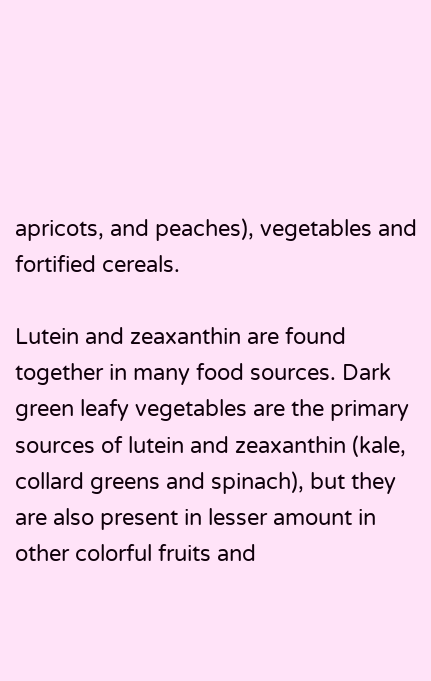apricots, and peaches), vegetables and fortified cereals.

Lutein and zeaxanthin are found together in many food sources. Dark green leafy vegetables are the primary sources of lutein and zeaxanthin (kale, collard greens and spinach), but they are also present in lesser amount in other colorful fruits and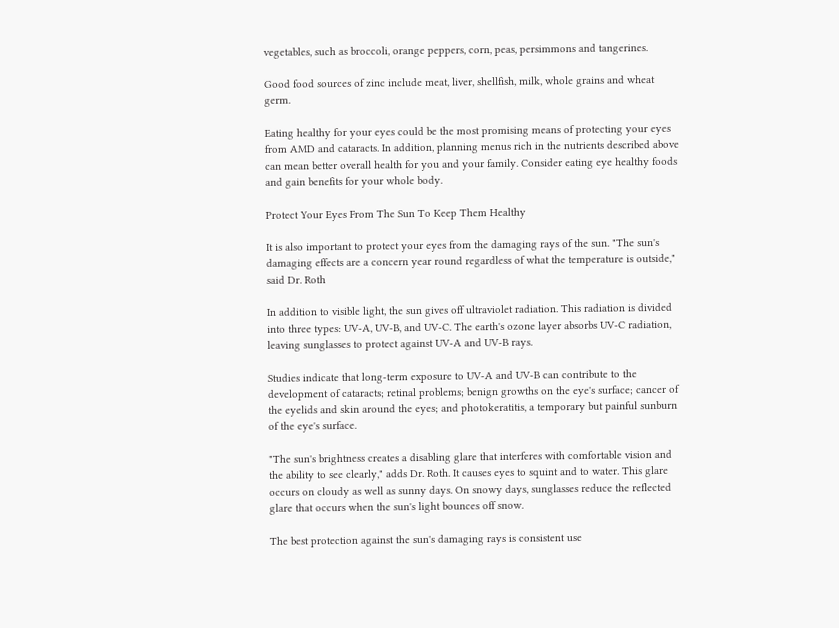vegetables, such as broccoli, orange peppers, corn, peas, persimmons and tangerines.

Good food sources of zinc include meat, liver, shellfish, milk, whole grains and wheat germ.

Eating healthy for your eyes could be the most promising means of protecting your eyes from AMD and cataracts. In addition, planning menus rich in the nutrients described above can mean better overall health for you and your family. Consider eating eye healthy foods and gain benefits for your whole body.

Protect Your Eyes From The Sun To Keep Them Healthy

It is also important to protect your eyes from the damaging rays of the sun. "The sun's damaging effects are a concern year round regardless of what the temperature is outside," said Dr. Roth

In addition to visible light, the sun gives off ultraviolet radiation. This radiation is divided into three types: UV-A, UV-B, and UV-C. The earth's ozone layer absorbs UV-C radiation, leaving sunglasses to protect against UV-A and UV-B rays.

Studies indicate that long-term exposure to UV-A and UV-B can contribute to the development of cataracts; retinal problems; benign growths on the eye's surface; cancer of the eyelids and skin around the eyes; and photokeratitis, a temporary but painful sunburn of the eye's surface.

"The sun's brightness creates a disabling glare that interferes with comfortable vision and the ability to see clearly," adds Dr. Roth. It causes eyes to squint and to water. This glare occurs on cloudy as well as sunny days. On snowy days, sunglasses reduce the reflected glare that occurs when the sun's light bounces off snow.

The best protection against the sun's damaging rays is consistent use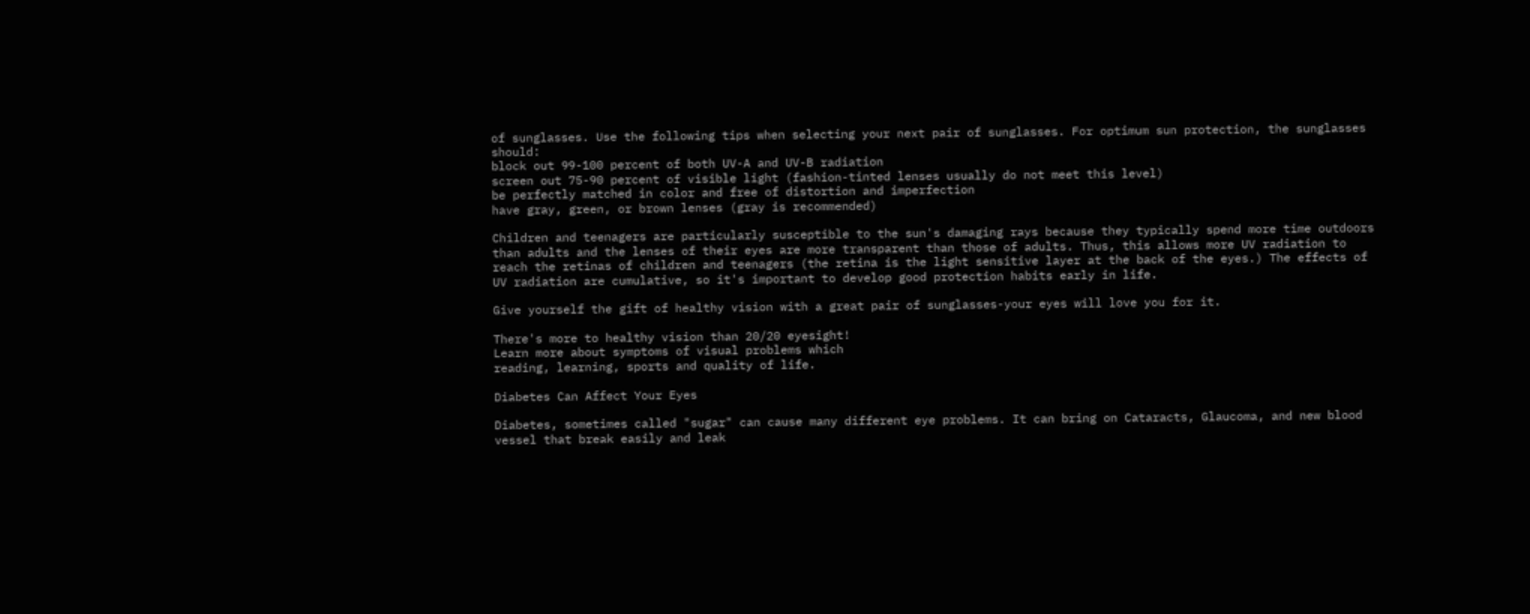of sunglasses. Use the following tips when selecting your next pair of sunglasses. For optimum sun protection, the sunglasses should:
block out 99-100 percent of both UV-A and UV-B radiation
screen out 75-90 percent of visible light (fashion-tinted lenses usually do not meet this level)
be perfectly matched in color and free of distortion and imperfection
have gray, green, or brown lenses (gray is recommended)

Children and teenagers are particularly susceptible to the sun's damaging rays because they typically spend more time outdoors than adults and the lenses of their eyes are more transparent than those of adults. Thus, this allows more UV radiation to reach the retinas of children and teenagers (the retina is the light sensitive layer at the back of the eyes.) The effects of UV radiation are cumulative, so it's important to develop good protection habits early in life.

Give yourself the gift of healthy vision with a great pair of sunglasses-your eyes will love you for it.

There's more to healthy vision than 20/20 eyesight!
Learn more about symptoms of visual problems which
reading, learning, sports and quality of life.

Diabetes Can Affect Your Eyes

Diabetes, sometimes called "sugar" can cause many different eye problems. It can bring on Cataracts, Glaucoma, and new blood vessel that break easily and leak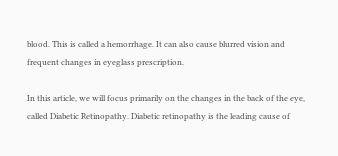blood. This is called a hemorrhage. It can also cause blurred vision and frequent changes in eyeglass prescription.

In this article, we will focus primarily on the changes in the back of the eye, called Diabetic Retinopathy. Diabetic retinopathy is the leading cause of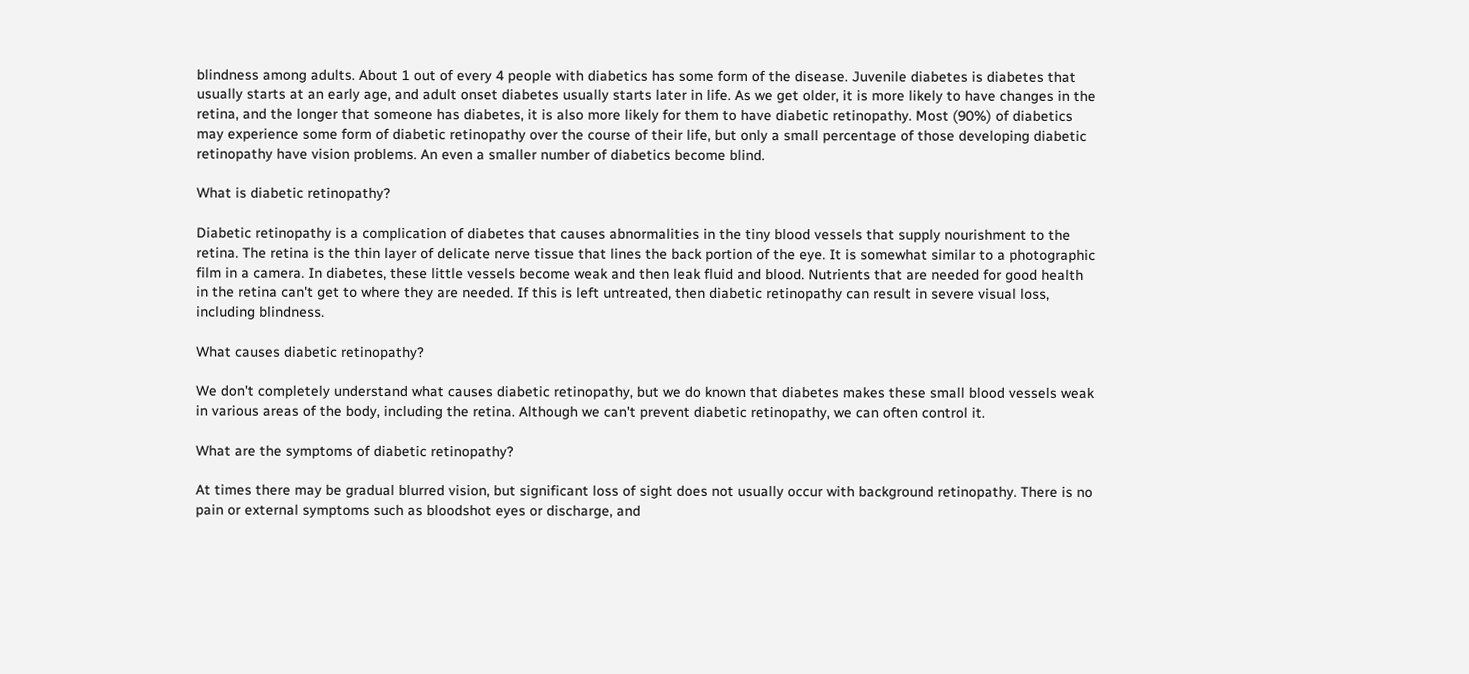blindness among adults. About 1 out of every 4 people with diabetics has some form of the disease. Juvenile diabetes is diabetes that usually starts at an early age, and adult onset diabetes usually starts later in life. As we get older, it is more likely to have changes in the retina, and the longer that someone has diabetes, it is also more likely for them to have diabetic retinopathy. Most (90%) of diabetics may experience some form of diabetic retinopathy over the course of their life, but only a small percentage of those developing diabetic retinopathy have vision problems. An even a smaller number of diabetics become blind.

What is diabetic retinopathy?

Diabetic retinopathy is a complication of diabetes that causes abnormalities in the tiny blood vessels that supply nourishment to the retina. The retina is the thin layer of delicate nerve tissue that lines the back portion of the eye. It is somewhat similar to a photographic film in a camera. In diabetes, these little vessels become weak and then leak fluid and blood. Nutrients that are needed for good health in the retina can't get to where they are needed. If this is left untreated, then diabetic retinopathy can result in severe visual loss, including blindness.

What causes diabetic retinopathy?

We don't completely understand what causes diabetic retinopathy, but we do known that diabetes makes these small blood vessels weak in various areas of the body, including the retina. Although we can't prevent diabetic retinopathy, we can often control it.

What are the symptoms of diabetic retinopathy?

At times there may be gradual blurred vision, but significant loss of sight does not usually occur with background retinopathy. There is no pain or external symptoms such as bloodshot eyes or discharge, and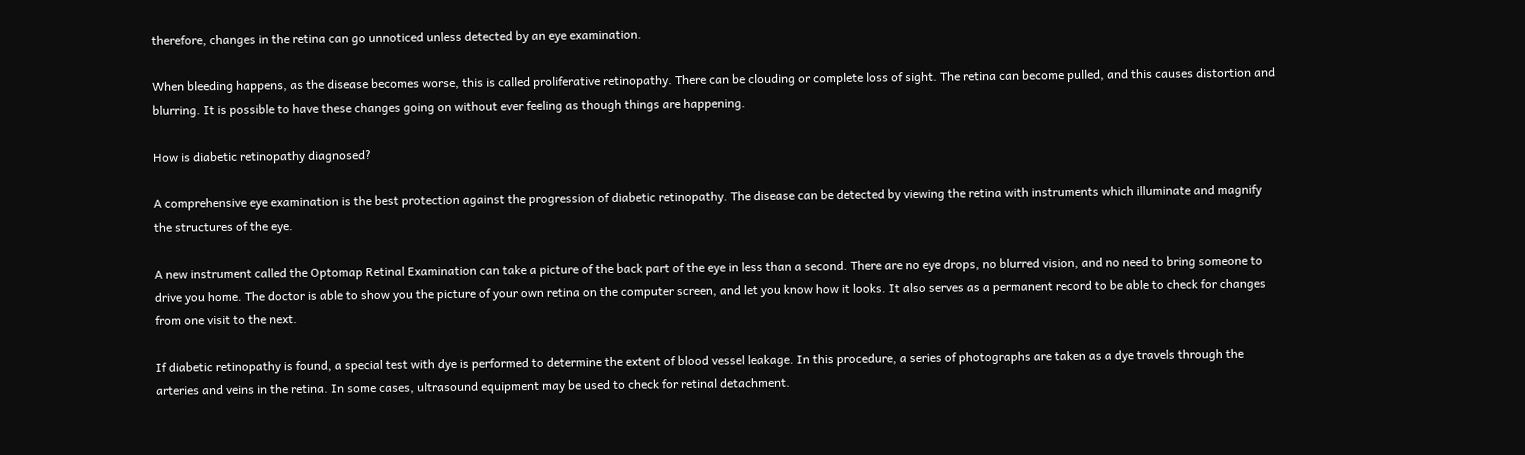therefore, changes in the retina can go unnoticed unless detected by an eye examination.

When bleeding happens, as the disease becomes worse, this is called proliferative retinopathy. There can be clouding or complete loss of sight. The retina can become pulled, and this causes distortion and blurring. It is possible to have these changes going on without ever feeling as though things are happening.

How is diabetic retinopathy diagnosed?

A comprehensive eye examination is the best protection against the progression of diabetic retinopathy. The disease can be detected by viewing the retina with instruments which illuminate and magnify the structures of the eye.

A new instrument called the Optomap Retinal Examination can take a picture of the back part of the eye in less than a second. There are no eye drops, no blurred vision, and no need to bring someone to drive you home. The doctor is able to show you the picture of your own retina on the computer screen, and let you know how it looks. It also serves as a permanent record to be able to check for changes from one visit to the next.

If diabetic retinopathy is found, a special test with dye is performed to determine the extent of blood vessel leakage. In this procedure, a series of photographs are taken as a dye travels through the arteries and veins in the retina. In some cases, ultrasound equipment may be used to check for retinal detachment.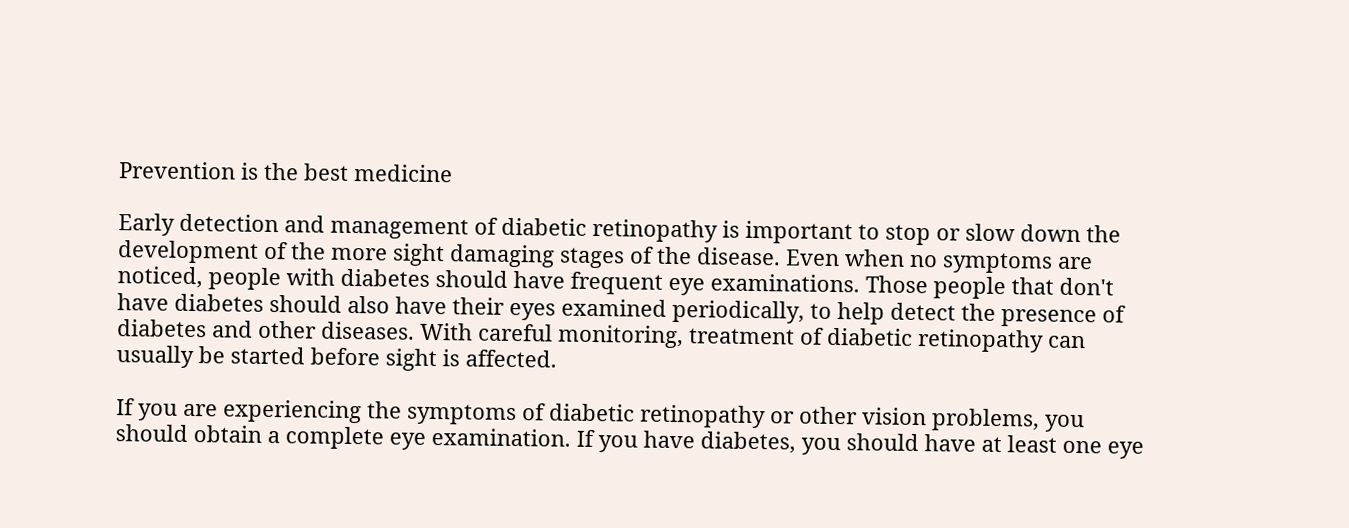Prevention is the best medicine

Early detection and management of diabetic retinopathy is important to stop or slow down the development of the more sight damaging stages of the disease. Even when no symptoms are noticed, people with diabetes should have frequent eye examinations. Those people that don't have diabetes should also have their eyes examined periodically, to help detect the presence of diabetes and other diseases. With careful monitoring, treatment of diabetic retinopathy can usually be started before sight is affected.

If you are experiencing the symptoms of diabetic retinopathy or other vision problems, you should obtain a complete eye examination. If you have diabetes, you should have at least one eye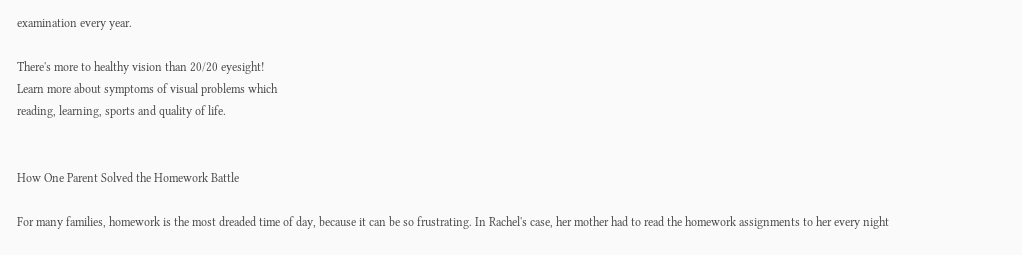examination every year.

There's more to healthy vision than 20/20 eyesight!
Learn more about symptoms of visual problems which
reading, learning, sports and quality of life.


How One Parent Solved the Homework Battle

For many families, homework is the most dreaded time of day, because it can be so frustrating. In Rachel's case, her mother had to read the homework assignments to her every night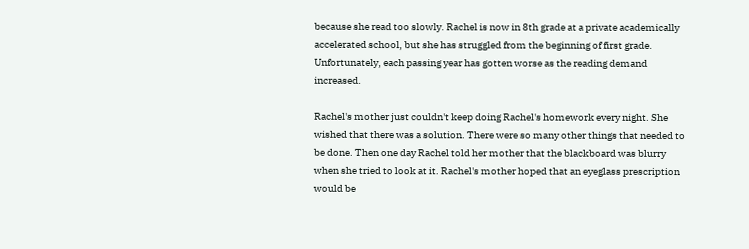because she read too slowly. Rachel is now in 8th grade at a private academically accelerated school, but she has struggled from the beginning of first grade. Unfortunately, each passing year has gotten worse as the reading demand increased.

Rachel's mother just couldn't keep doing Rachel's homework every night. She wished that there was a solution. There were so many other things that needed to be done. Then one day Rachel told her mother that the blackboard was blurry when she tried to look at it. Rachel's mother hoped that an eyeglass prescription would be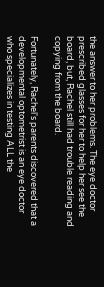the answer to her problems. The eye doctor prescribed glasses for her to help her see the board, but, Rachel still had trouble reading and copying from the board.

Fortunately, Rachel's parents discovered that a developmental optometrist is an eye doctor who specializes in testing ALL the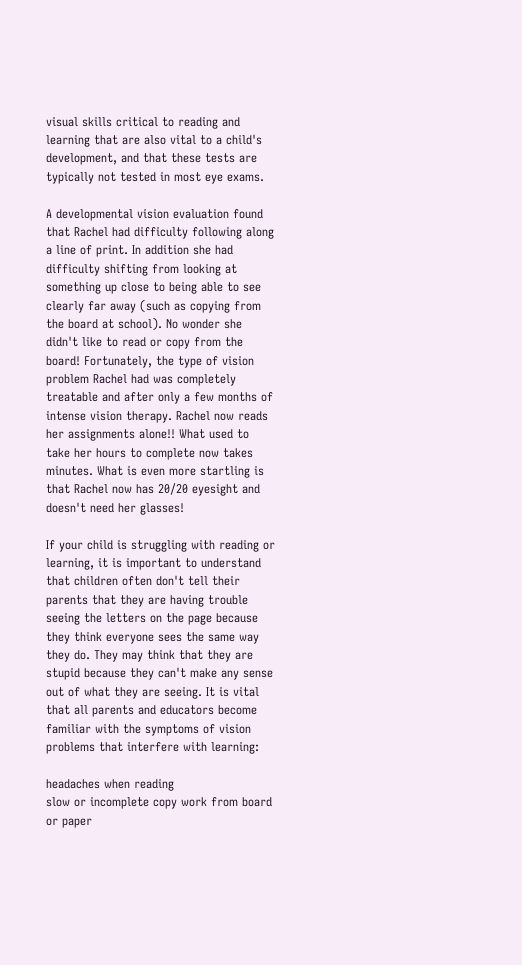visual skills critical to reading and learning that are also vital to a child's development, and that these tests are typically not tested in most eye exams.

A developmental vision evaluation found that Rachel had difficulty following along a line of print. In addition she had difficulty shifting from looking at something up close to being able to see clearly far away (such as copying from the board at school). No wonder she didn't like to read or copy from the board! Fortunately, the type of vision problem Rachel had was completely treatable and after only a few months of intense vision therapy. Rachel now reads her assignments alone!! What used to take her hours to complete now takes minutes. What is even more startling is that Rachel now has 20/20 eyesight and doesn't need her glasses!

If your child is struggling with reading or learning, it is important to understand that children often don't tell their parents that they are having trouble seeing the letters on the page because they think everyone sees the same way they do. They may think that they are stupid because they can't make any sense out of what they are seeing. It is vital that all parents and educators become familiar with the symptoms of vision problems that interfere with learning:

headaches when reading
slow or incomplete copy work from board or paper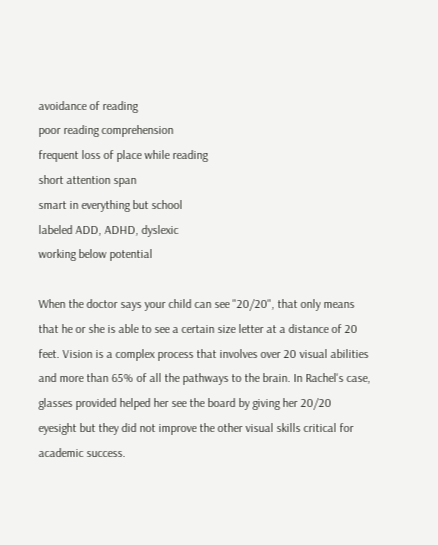avoidance of reading
poor reading comprehension
frequent loss of place while reading
short attention span
smart in everything but school
labeled ADD, ADHD, dyslexic
working below potential

When the doctor says your child can see "20/20", that only means that he or she is able to see a certain size letter at a distance of 20 feet. Vision is a complex process that involves over 20 visual abilities and more than 65% of all the pathways to the brain. In Rachel's case, glasses provided helped her see the board by giving her 20/20 eyesight but they did not improve the other visual skills critical for academic success.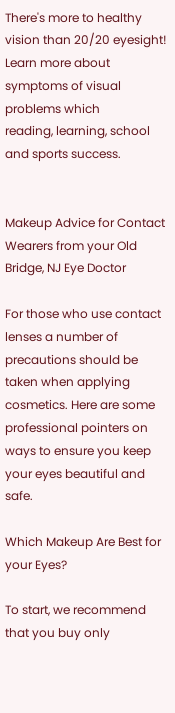There's more to healthy vision than 20/20 eyesight!
Learn more about symptoms of visual problems which
reading, learning, school and sports success.


Makeup Advice for Contact Wearers from your Old Bridge, NJ Eye Doctor

For those who use contact lenses a number of precautions should be taken when applying cosmetics. Here are some professional pointers on ways to ensure you keep your eyes beautiful and safe.

Which Makeup Are Best for your Eyes?

To start, we recommend that you buy only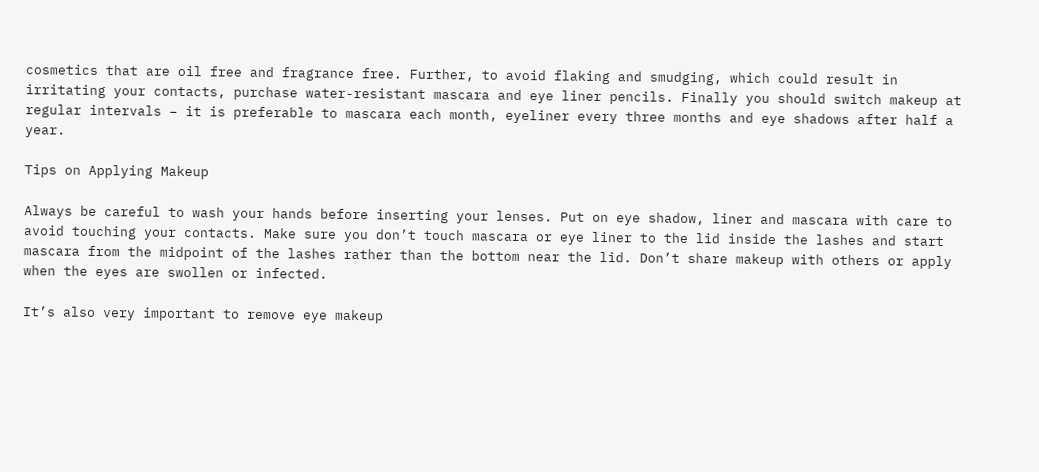cosmetics that are oil free and fragrance free. Further, to avoid flaking and smudging, which could result in irritating your contacts, purchase water-resistant mascara and eye liner pencils. Finally you should switch makeup at regular intervals – it is preferable to mascara each month, eyeliner every three months and eye shadows after half a year.

Tips on Applying Makeup

Always be careful to wash your hands before inserting your lenses. Put on eye shadow, liner and mascara with care to avoid touching your contacts. Make sure you don’t touch mascara or eye liner to the lid inside the lashes and start mascara from the midpoint of the lashes rather than the bottom near the lid. Don’t share makeup with others or apply when the eyes are swollen or infected.

It’s also very important to remove eye makeup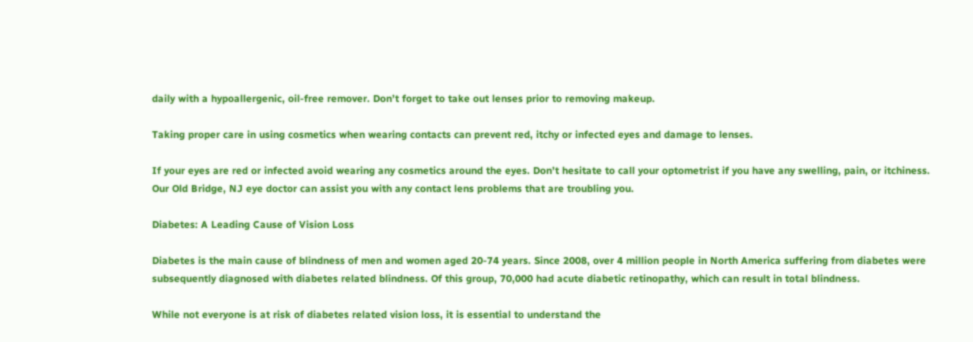daily with a hypoallergenic, oil-free remover. Don’t forget to take out lenses prior to removing makeup.

Taking proper care in using cosmetics when wearing contacts can prevent red, itchy or infected eyes and damage to lenses.

If your eyes are red or infected avoid wearing any cosmetics around the eyes. Don’t hesitate to call your optometrist if you have any swelling, pain, or itchiness. Our Old Bridge, NJ eye doctor can assist you with any contact lens problems that are troubling you.

Diabetes: A Leading Cause of Vision Loss

Diabetes is the main cause of blindness of men and women aged 20-74 years. Since 2008, over 4 million people in North America suffering from diabetes were subsequently diagnosed with diabetes related blindness. Of this group, 70,000 had acute diabetic retinopathy, which can result in total blindness.

While not everyone is at risk of diabetes related vision loss, it is essential to understand the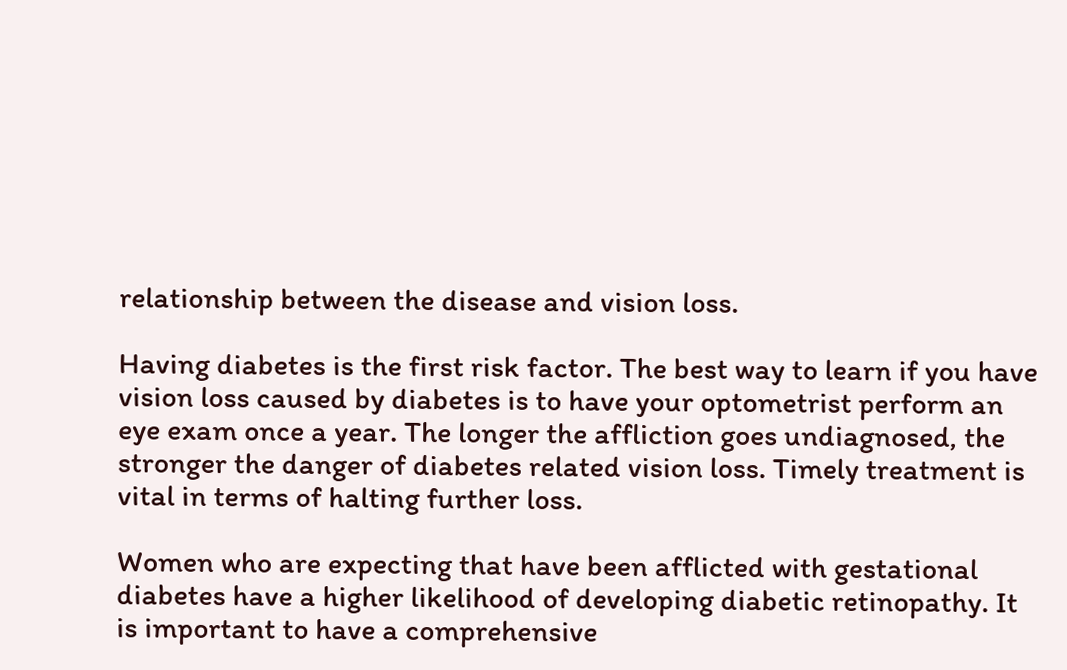relationship between the disease and vision loss.

Having diabetes is the first risk factor. The best way to learn if you have vision loss caused by diabetes is to have your optometrist perform an eye exam once a year. The longer the affliction goes undiagnosed, the stronger the danger of diabetes related vision loss. Timely treatment is vital in terms of halting further loss.

Women who are expecting that have been afflicted with gestational diabetes have a higher likelihood of developing diabetic retinopathy. It is important to have a comprehensive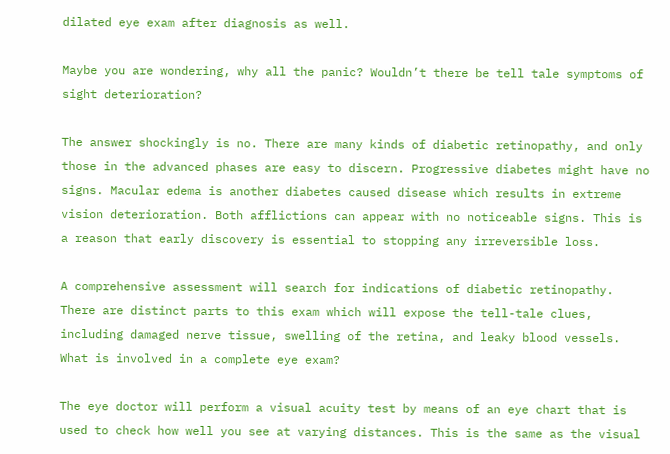dilated eye exam after diagnosis as well.

Maybe you are wondering, why all the panic? Wouldn’t there be tell tale symptoms of sight deterioration?

The answer shockingly is no. There are many kinds of diabetic retinopathy, and only those in the advanced phases are easy to discern. Progressive diabetes might have no signs. Macular edema is another diabetes caused disease which results in extreme vision deterioration. Both afflictions can appear with no noticeable signs. This is a reason that early discovery is essential to stopping any irreversible loss.

A comprehensive assessment will search for indications of diabetic retinopathy. There are distinct parts to this exam which will expose the tell-tale clues, including damaged nerve tissue, swelling of the retina, and leaky blood vessels. What is involved in a complete eye exam?

The eye doctor will perform a visual acuity test by means of an eye chart that is used to check how well you see at varying distances. This is the same as the visual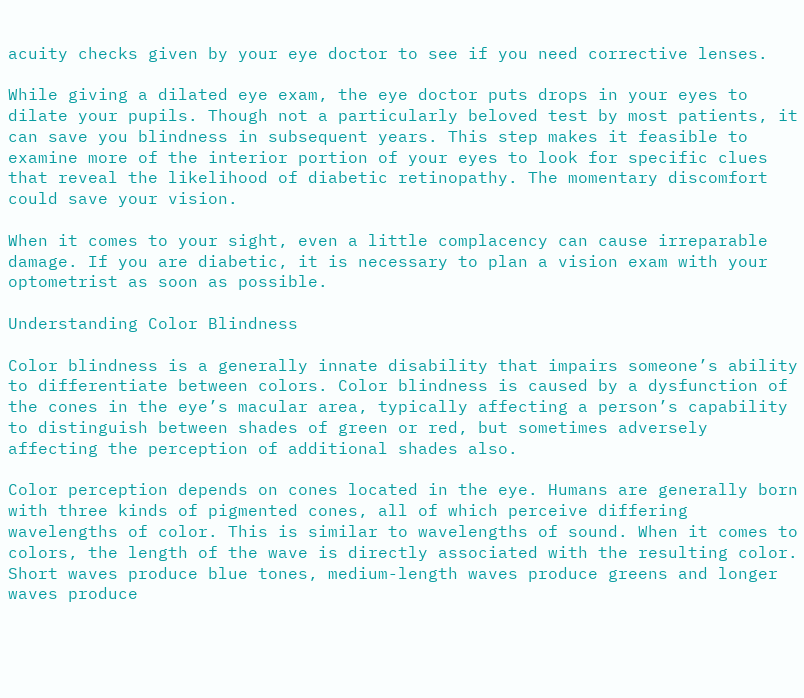acuity checks given by your eye doctor to see if you need corrective lenses.

While giving a dilated eye exam, the eye doctor puts drops in your eyes to dilate your pupils. Though not a particularly beloved test by most patients, it can save you blindness in subsequent years. This step makes it feasible to examine more of the interior portion of your eyes to look for specific clues that reveal the likelihood of diabetic retinopathy. The momentary discomfort could save your vision.

When it comes to your sight, even a little complacency can cause irreparable damage. If you are diabetic, it is necessary to plan a vision exam with your optometrist as soon as possible.

Understanding Color Blindness

Color blindness is a generally innate disability that impairs someone’s ability to differentiate between colors. Color blindness is caused by a dysfunction of the cones in the eye’s macular area, typically affecting a person’s capability to distinguish between shades of green or red, but sometimes adversely affecting the perception of additional shades also.

Color perception depends on cones located in the eye. Humans are generally born with three kinds of pigmented cones, all of which perceive differing wavelengths of color. This is similar to wavelengths of sound. When it comes to colors, the length of the wave is directly associated with the resulting color. Short waves produce blue tones, medium-length waves produce greens and longer waves produce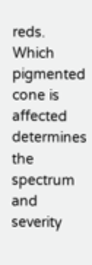reds. Which pigmented cone is affected determines the spectrum and severity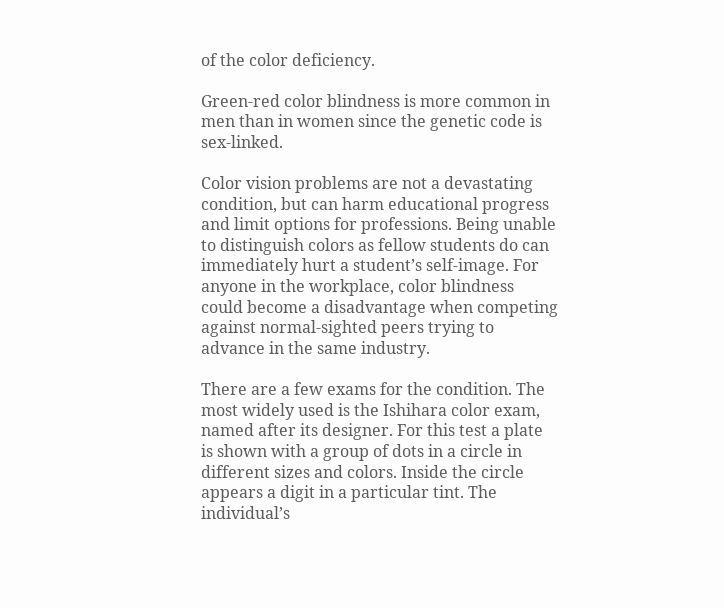of the color deficiency.

Green-red color blindness is more common in men than in women since the genetic code is sex-linked.

Color vision problems are not a devastating condition, but can harm educational progress and limit options for professions. Being unable to distinguish colors as fellow students do can immediately hurt a student’s self-image. For anyone in the workplace, color blindness could become a disadvantage when competing against normal-sighted peers trying to advance in the same industry.

There are a few exams for the condition. The most widely used is the Ishihara color exam, named after its designer. For this test a plate is shown with a group of dots in a circle in different sizes and colors. Inside the circle appears a digit in a particular tint. The individual’s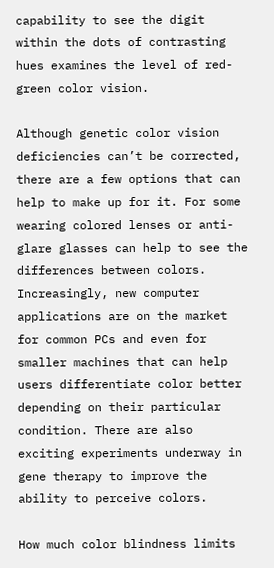capability to see the digit within the dots of contrasting hues examines the level of red-green color vision.

Although genetic color vision deficiencies can’t be corrected, there are a few options that can help to make up for it. For some wearing colored lenses or anti-glare glasses can help to see the differences between colors. Increasingly, new computer applications are on the market for common PCs and even for smaller machines that can help users differentiate color better depending on their particular condition. There are also exciting experiments underway in gene therapy to improve the ability to perceive colors.

How much color blindness limits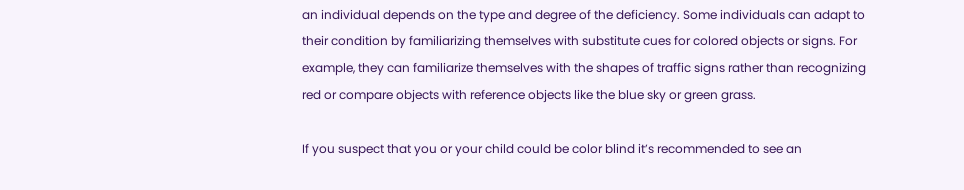an individual depends on the type and degree of the deficiency. Some individuals can adapt to their condition by familiarizing themselves with substitute cues for colored objects or signs. For example, they can familiarize themselves with the shapes of traffic signs rather than recognizing red or compare objects with reference objects like the blue sky or green grass.

If you suspect that you or your child could be color blind it’s recommended to see an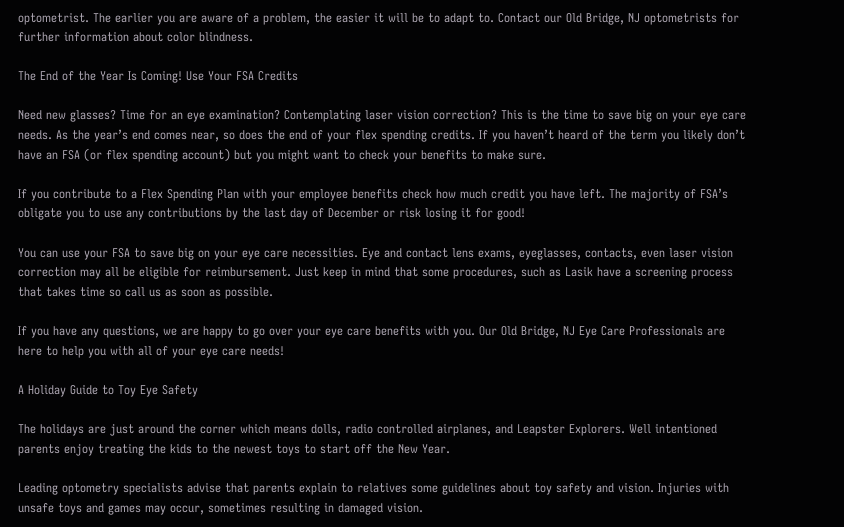optometrist. The earlier you are aware of a problem, the easier it will be to adapt to. Contact our Old Bridge, NJ optometrists for further information about color blindness.

The End of the Year Is Coming! Use Your FSA Credits

Need new glasses? Time for an eye examination? Contemplating laser vision correction? This is the time to save big on your eye care needs. As the year’s end comes near, so does the end of your flex spending credits. If you haven’t heard of the term you likely don’t have an FSA (or flex spending account) but you might want to check your benefits to make sure.

If you contribute to a Flex Spending Plan with your employee benefits check how much credit you have left. The majority of FSA’s obligate you to use any contributions by the last day of December or risk losing it for good!

You can use your FSA to save big on your eye care necessities. Eye and contact lens exams, eyeglasses, contacts, even laser vision correction may all be eligible for reimbursement. Just keep in mind that some procedures, such as Lasik have a screening process that takes time so call us as soon as possible.

If you have any questions, we are happy to go over your eye care benefits with you. Our Old Bridge, NJ Eye Care Professionals are here to help you with all of your eye care needs!

A Holiday Guide to Toy Eye Safety

The holidays are just around the corner which means dolls, radio controlled airplanes, and Leapster Explorers. Well intentioned parents enjoy treating the kids to the newest toys to start off the New Year.

Leading optometry specialists advise that parents explain to relatives some guidelines about toy safety and vision. Injuries with unsafe toys and games may occur, sometimes resulting in damaged vision.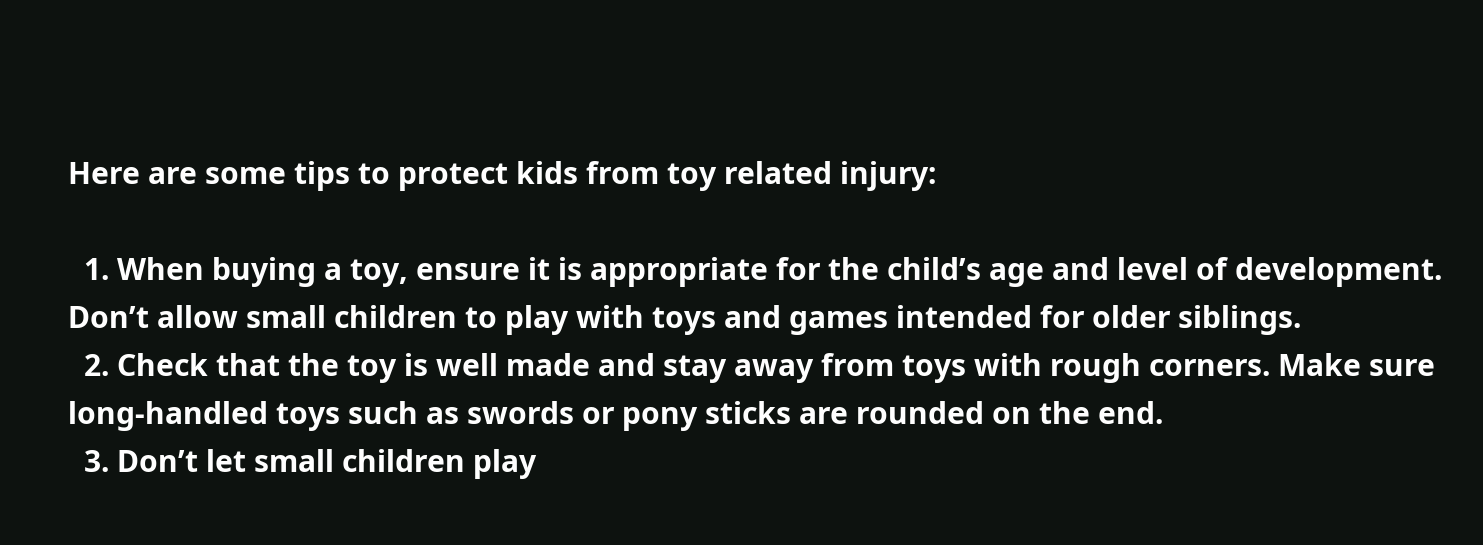Here are some tips to protect kids from toy related injury:

  1. When buying a toy, ensure it is appropriate for the child’s age and level of development. Don’t allow small children to play with toys and games intended for older siblings.
  2. Check that the toy is well made and stay away from toys with rough corners. Make sure long-handled toys such as swords or pony sticks are rounded on the end.
  3. Don’t let small children play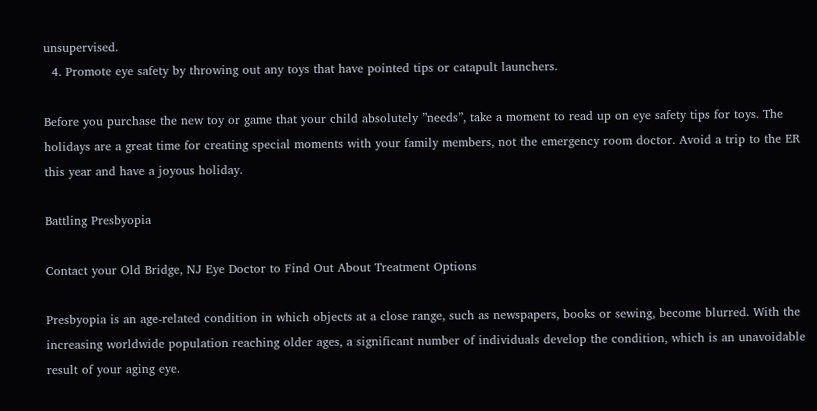unsupervised.
  4. Promote eye safety by throwing out any toys that have pointed tips or catapult launchers.

Before you purchase the new toy or game that your child absolutely ”needs”, take a moment to read up on eye safety tips for toys. The holidays are a great time for creating special moments with your family members, not the emergency room doctor. Avoid a trip to the ER this year and have a joyous holiday.

Battling Presbyopia

Contact your Old Bridge, NJ Eye Doctor to Find Out About Treatment Options

Presbyopia is an age-related condition in which objects at a close range, such as newspapers, books or sewing, become blurred. With the increasing worldwide population reaching older ages, a significant number of individuals develop the condition, which is an unavoidable result of your aging eye.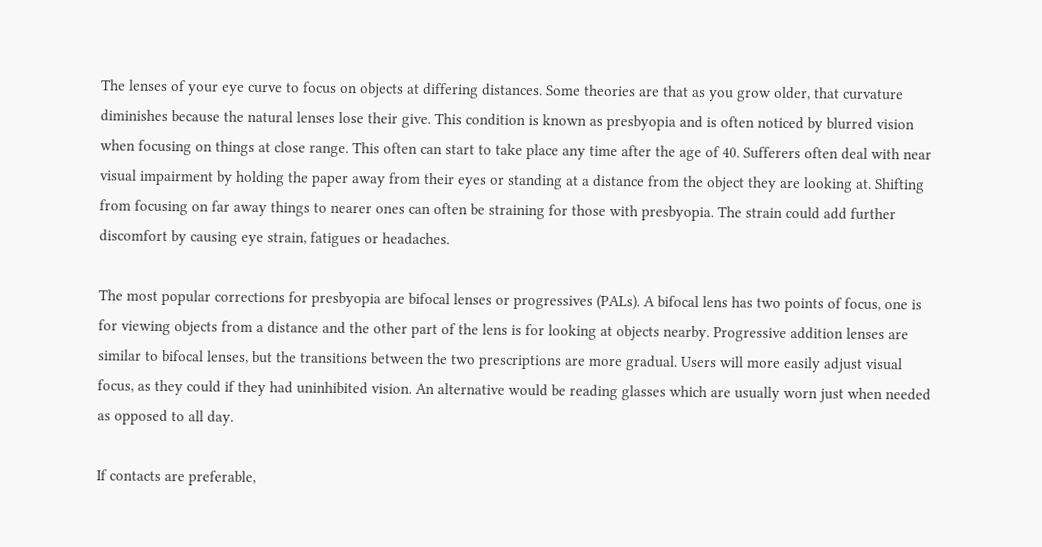The lenses of your eye curve to focus on objects at differing distances. Some theories are that as you grow older, that curvature diminishes because the natural lenses lose their give. This condition is known as presbyopia and is often noticed by blurred vision when focusing on things at close range. This often can start to take place any time after the age of 40. Sufferers often deal with near visual impairment by holding the paper away from their eyes or standing at a distance from the object they are looking at. Shifting from focusing on far away things to nearer ones can often be straining for those with presbyopia. The strain could add further discomfort by causing eye strain, fatigues or headaches.

The most popular corrections for presbyopia are bifocal lenses or progressives (PALs). A bifocal lens has two points of focus, one is for viewing objects from a distance and the other part of the lens is for looking at objects nearby. Progressive addition lenses are similar to bifocal lenses, but the transitions between the two prescriptions are more gradual. Users will more easily adjust visual focus, as they could if they had uninhibited vision. An alternative would be reading glasses which are usually worn just when needed as opposed to all day.

If contacts are preferable,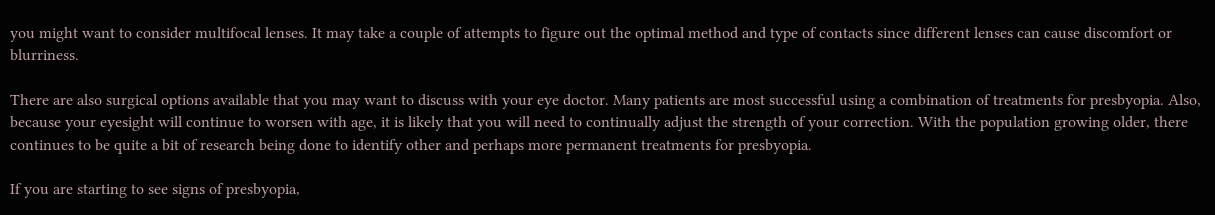you might want to consider multifocal lenses. It may take a couple of attempts to figure out the optimal method and type of contacts since different lenses can cause discomfort or blurriness.

There are also surgical options available that you may want to discuss with your eye doctor. Many patients are most successful using a combination of treatments for presbyopia. Also, because your eyesight will continue to worsen with age, it is likely that you will need to continually adjust the strength of your correction. With the population growing older, there continues to be quite a bit of research being done to identify other and perhaps more permanent treatments for presbyopia.

If you are starting to see signs of presbyopia,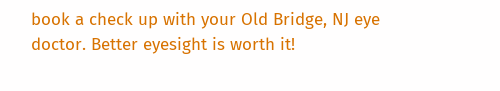book a check up with your Old Bridge, NJ eye doctor. Better eyesight is worth it!